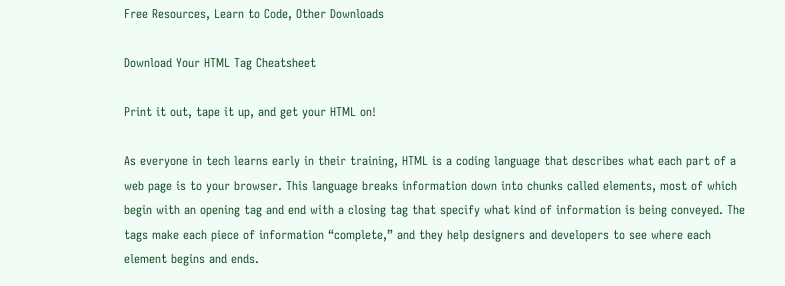Free Resources, Learn to Code, Other Downloads

Download Your HTML Tag Cheatsheet

Print it out, tape it up, and get your HTML on!

As everyone in tech learns early in their training, HTML is a coding language that describes what each part of a web page is to your browser. This language breaks information down into chunks called elements, most of which begin with an opening tag and end with a closing tag that specify what kind of information is being conveyed. The tags make each piece of information “complete,” and they help designers and developers to see where each element begins and ends.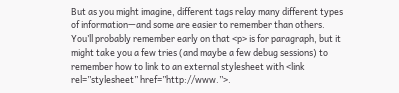But as you might imagine, different tags relay many different types of information—and some are easier to remember than others. You’ll probably remember early on that <p> is for paragraph, but it might take you a few tries (and maybe a few debug sessions) to remember how to link to an external stylesheet with <link rel=”stylesheet” href=”http://www.”>.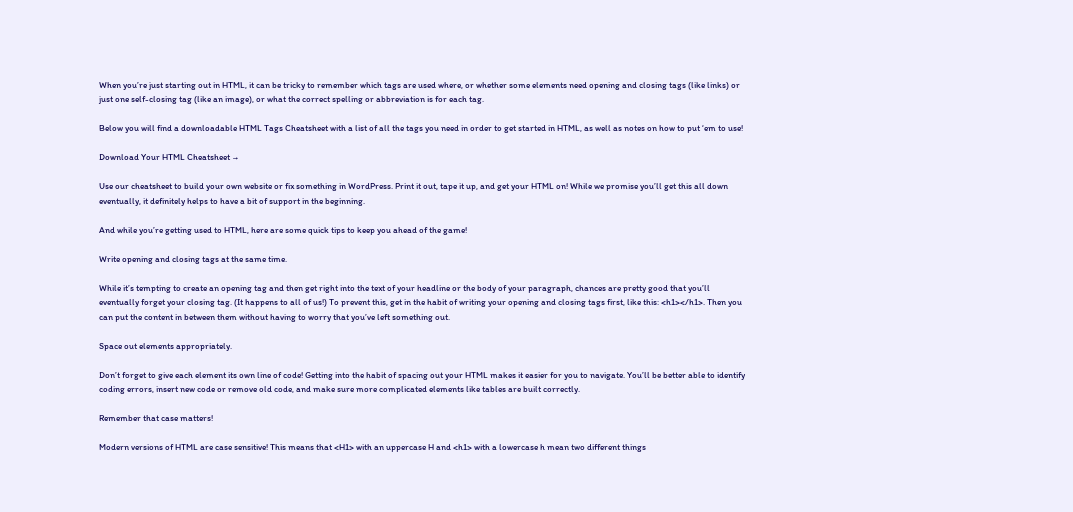When you’re just starting out in HTML, it can be tricky to remember which tags are used where, or whether some elements need opening and closing tags (like links) or just one self-closing tag (like an image), or what the correct spelling or abbreviation is for each tag.

Below you will find a downloadable HTML Tags Cheatsheet with a list of all the tags you need in order to get started in HTML, as well as notes on how to put ‘em to use!

Download Your HTML Cheatsheet →

Use our cheatsheet to build your own website or fix something in WordPress. Print it out, tape it up, and get your HTML on! While we promise you’ll get this all down eventually, it definitely helps to have a bit of support in the beginning.

And while you’re getting used to HTML, here are some quick tips to keep you ahead of the game!

Write opening and closing tags at the same time.

While it’s tempting to create an opening tag and then get right into the text of your headline or the body of your paragraph, chances are pretty good that you’ll eventually forget your closing tag. (It happens to all of us!) To prevent this, get in the habit of writing your opening and closing tags first, like this: <h1></h1>. Then you can put the content in between them without having to worry that you’ve left something out.

Space out elements appropriately.

Don’t forget to give each element its own line of code! Getting into the habit of spacing out your HTML makes it easier for you to navigate. You’ll be better able to identify coding errors, insert new code or remove old code, and make sure more complicated elements like tables are built correctly.

Remember that case matters!

Modern versions of HTML are case sensitive! This means that <H1> with an uppercase H and <h1> with a lowercase h mean two different things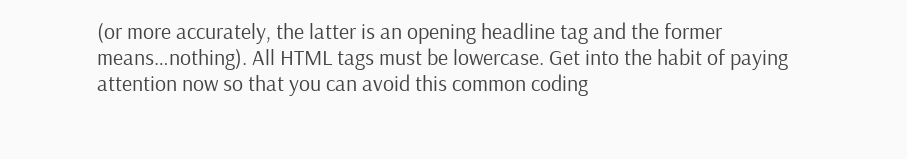(or more accurately, the latter is an opening headline tag and the former means…nothing). All HTML tags must be lowercase. Get into the habit of paying attention now so that you can avoid this common coding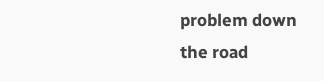problem down the road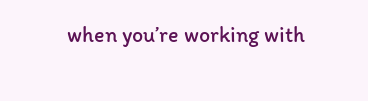when you’re working with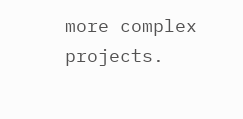more complex projects.